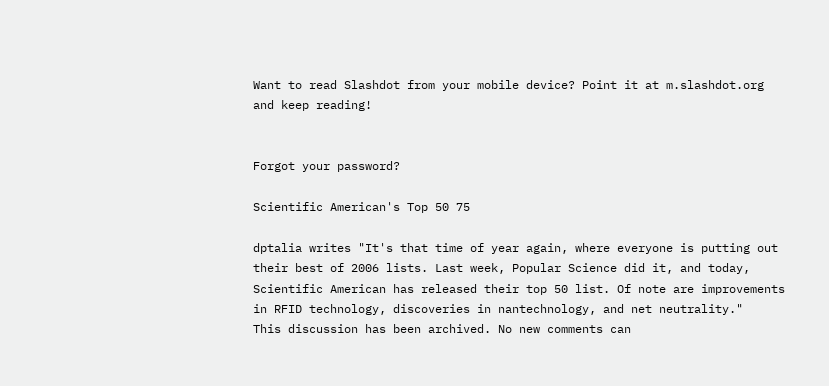Want to read Slashdot from your mobile device? Point it at m.slashdot.org and keep reading!


Forgot your password?

Scientific American's Top 50 75

dptalia writes "It's that time of year again, where everyone is putting out their best of 2006 lists. Last week, Popular Science did it, and today, Scientific American has released their top 50 list. Of note are improvements in RFID technology, discoveries in nantechnology, and net neutrality."
This discussion has been archived. No new comments can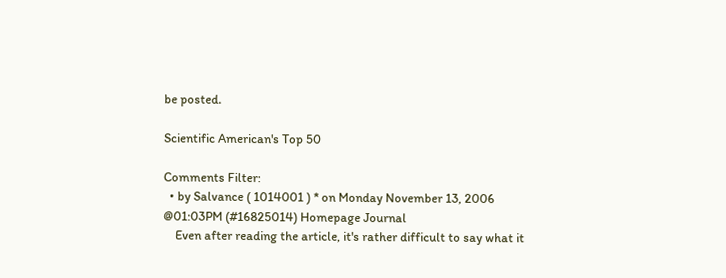be posted.

Scientific American's Top 50

Comments Filter:
  • by Salvance ( 1014001 ) * on Monday November 13, 2006 @01:03PM (#16825014) Homepage Journal
    Even after reading the article, it's rather difficult to say what it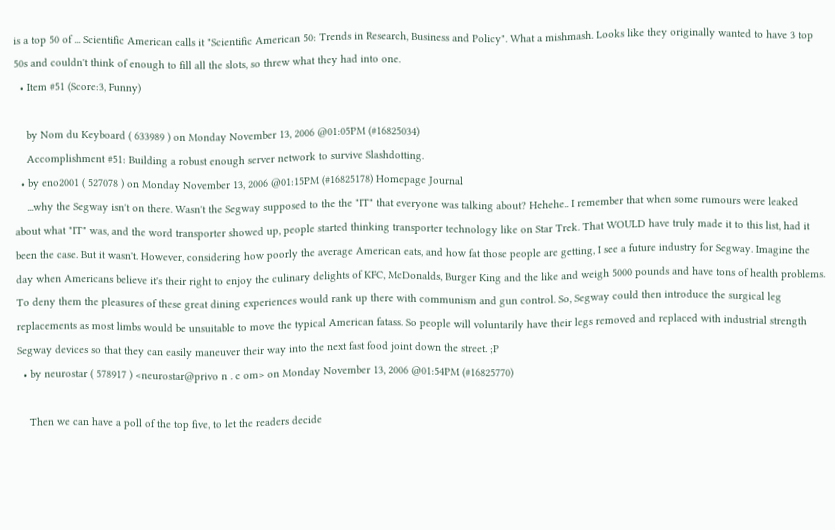is a top 50 of ... Scientific American calls it "Scientific American 50: Trends in Research, Business and Policy". What a mishmash. Looks like they originally wanted to have 3 top 50s and couldn't think of enough to fill all the slots, so threw what they had into one.
  • Item #51 (Score:3, Funny)

    by Nom du Keyboard ( 633989 ) on Monday November 13, 2006 @01:05PM (#16825034)
    Accomplishment #51: Building a robust enough server network to survive Slashdotting.
  • by eno2001 ( 527078 ) on Monday November 13, 2006 @01:15PM (#16825178) Homepage Journal
    ...why the Segway isn't on there. Wasn't the Segway supposed to the the "IT" that everyone was talking about? Hehehe.. I remember that when some rumours were leaked about what "IT" was, and the word transporter showed up, people started thinking transporter technology like on Star Trek. That WOULD have truly made it to this list, had it been the case. But it wasn't. However, considering how poorly the average American eats, and how fat those people are getting, I see a future industry for Segway. Imagine the day when Americans believe it's their right to enjoy the culinary delights of KFC, McDonalds, Burger King and the like and weigh 5000 pounds and have tons of health problems. To deny them the pleasures of these great dining experiences would rank up there with communism and gun control. So, Segway could then introduce the surgical leg replacements as most limbs would be unsuitable to move the typical American fatass. So people will voluntarily have their legs removed and replaced with industrial strength Segway devices so that they can easily maneuver their way into the next fast food joint down the street. ;P
  • by neurostar ( 578917 ) <neurostar@privo n . c om> on Monday November 13, 2006 @01:54PM (#16825770)

    Then we can have a poll of the top five, to let the readers decide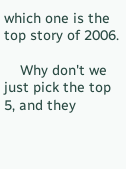which one is the top story of 2006.

    Why don't we just pick the top 5, and they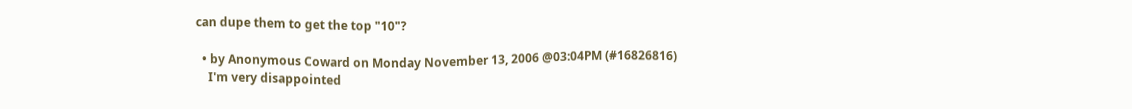can dupe them to get the top "10"?

  • by Anonymous Coward on Monday November 13, 2006 @03:04PM (#16826816)
    I'm very disappointed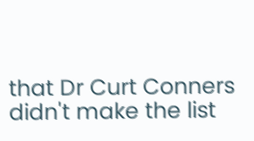that Dr Curt Conners didn't make the list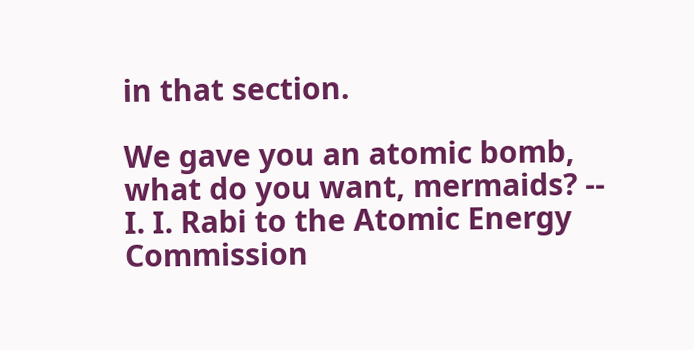in that section.

We gave you an atomic bomb, what do you want, mermaids? -- I. I. Rabi to the Atomic Energy Commission